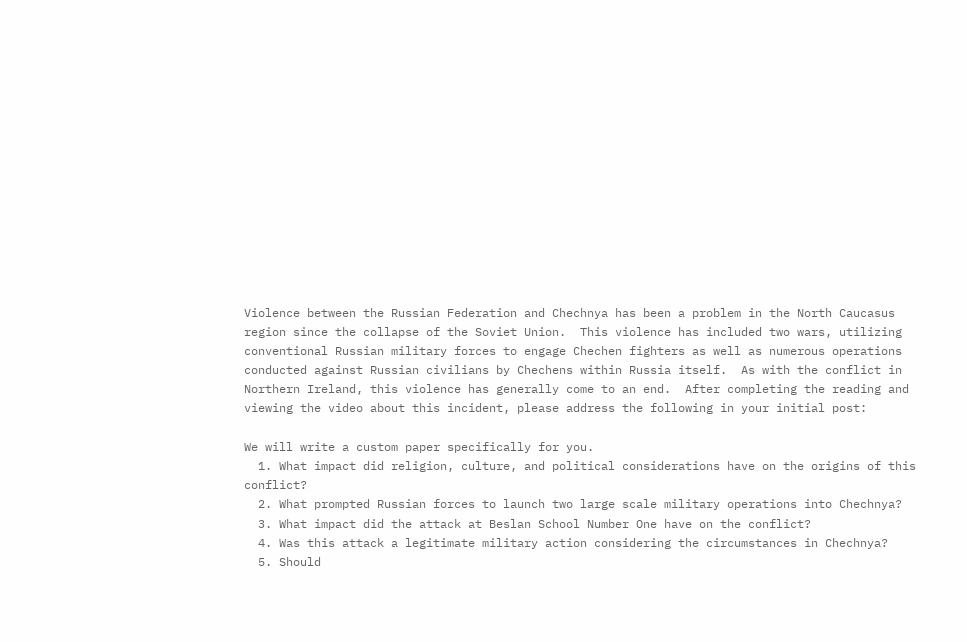Violence between the Russian Federation and Chechnya has been a problem in the North Caucasus region since the collapse of the Soviet Union.  This violence has included two wars, utilizing conventional Russian military forces to engage Chechen fighters as well as numerous operations conducted against Russian civilians by Chechens within Russia itself.  As with the conflict in Northern Ireland, this violence has generally come to an end.  After completing the reading and viewing the video about this incident, please address the following in your initial post:

We will write a custom paper specifically for you.
  1. What impact did religion, culture, and political considerations have on the origins of this conflict?
  2. What prompted Russian forces to launch two large scale military operations into Chechnya?
  3. What impact did the attack at Beslan School Number One have on the conflict?
  4. Was this attack a legitimate military action considering the circumstances in Chechnya?
  5. Should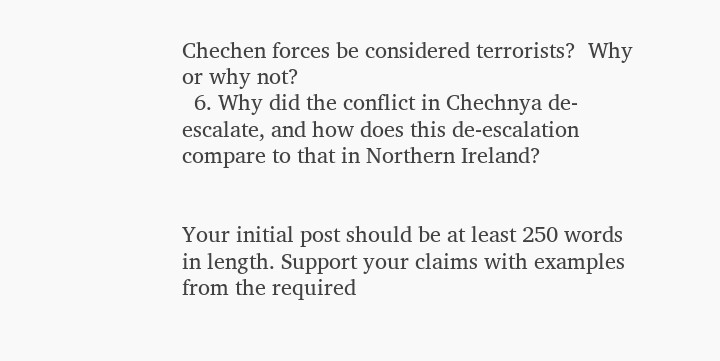Chechen forces be considered terrorists?  Why or why not?
  6. Why did the conflict in Chechnya de-escalate, and how does this de-escalation compare to that in Northern Ireland?


Your initial post should be at least 250 words in length. Support your claims with examples from the required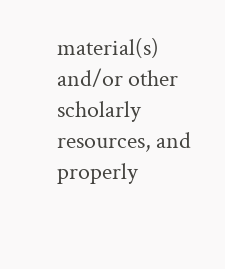material(s) and/or other scholarly resources, and properly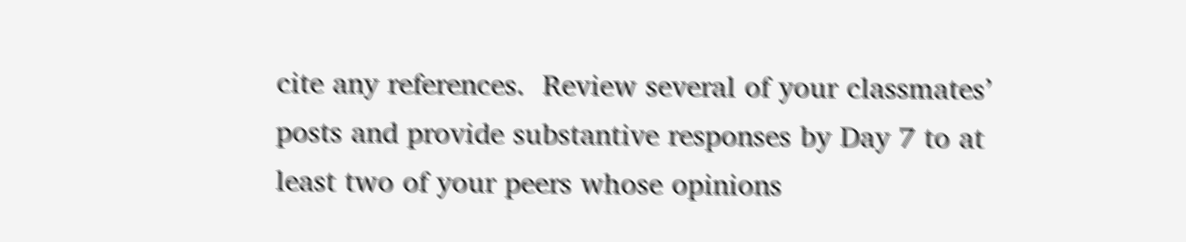cite any references.  Review several of your classmates’ posts and provide substantive responses by Day 7 to at least two of your peers whose opinions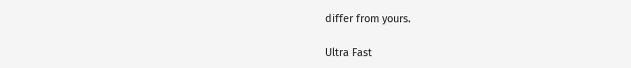differ from yours.

Ultra Fast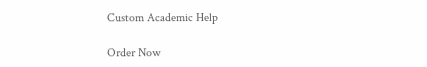Custom Academic Help

Order Now